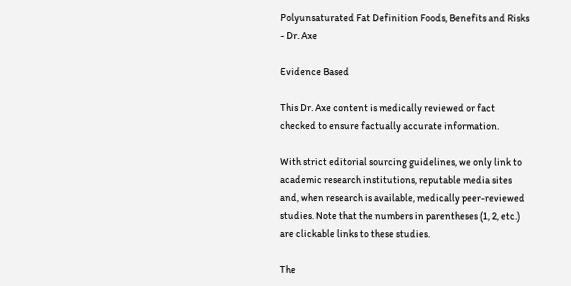Polyunsaturated Fat Definition Foods, Benefits and Risks - Dr. Axe

Evidence Based

This Dr. Axe content is medically reviewed or fact checked to ensure factually accurate information.

With strict editorial sourcing guidelines, we only link to academic research institutions, reputable media sites and, when research is available, medically peer-reviewed studies. Note that the numbers in parentheses (1, 2, etc.) are clickable links to these studies.

The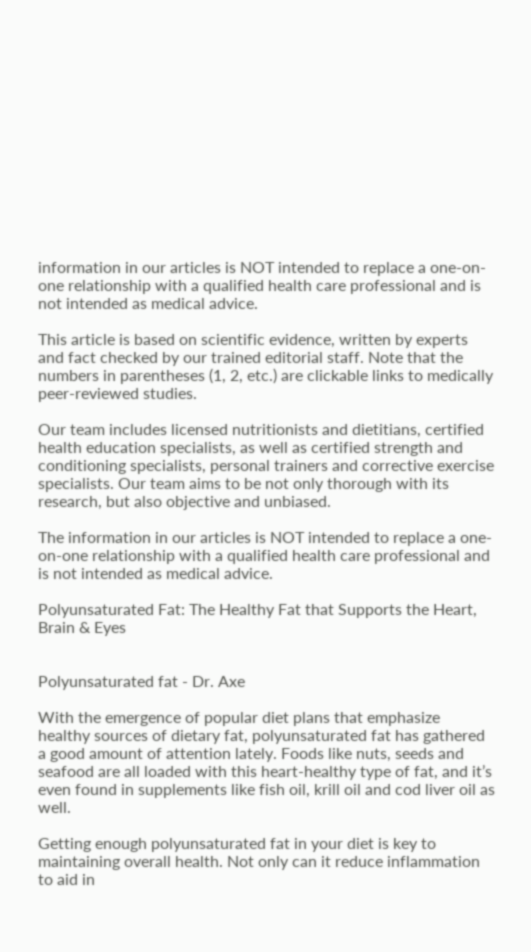information in our articles is NOT intended to replace a one-on-one relationship with a qualified health care professional and is not intended as medical advice.

This article is based on scientific evidence, written by experts and fact checked by our trained editorial staff. Note that the numbers in parentheses (1, 2, etc.) are clickable links to medically peer-reviewed studies.

Our team includes licensed nutritionists and dietitians, certified health education specialists, as well as certified strength and conditioning specialists, personal trainers and corrective exercise specialists. Our team aims to be not only thorough with its research, but also objective and unbiased.

The information in our articles is NOT intended to replace a one-on-one relationship with a qualified health care professional and is not intended as medical advice.

Polyunsaturated Fat: The Healthy Fat that Supports the Heart, Brain & Eyes


Polyunsaturated fat - Dr. Axe

With the emergence of popular diet plans that emphasize healthy sources of dietary fat, polyunsaturated fat has gathered a good amount of attention lately. Foods like nuts, seeds and seafood are all loaded with this heart-healthy type of fat, and it’s even found in supplements like fish oil, krill oil and cod liver oil as well.

Getting enough polyunsaturated fat in your diet is key to maintaining overall health. Not only can it reduce inflammation to aid in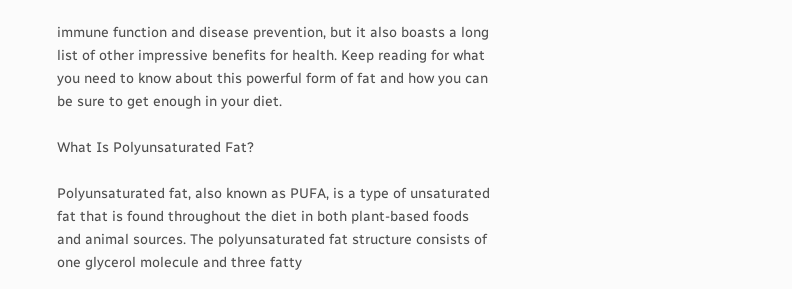immune function and disease prevention, but it also boasts a long list of other impressive benefits for health. Keep reading for what you need to know about this powerful form of fat and how you can be sure to get enough in your diet.

What Is Polyunsaturated Fat?

Polyunsaturated fat, also known as PUFA, is a type of unsaturated fat that is found throughout the diet in both plant-based foods and animal sources. The polyunsaturated fat structure consists of one glycerol molecule and three fatty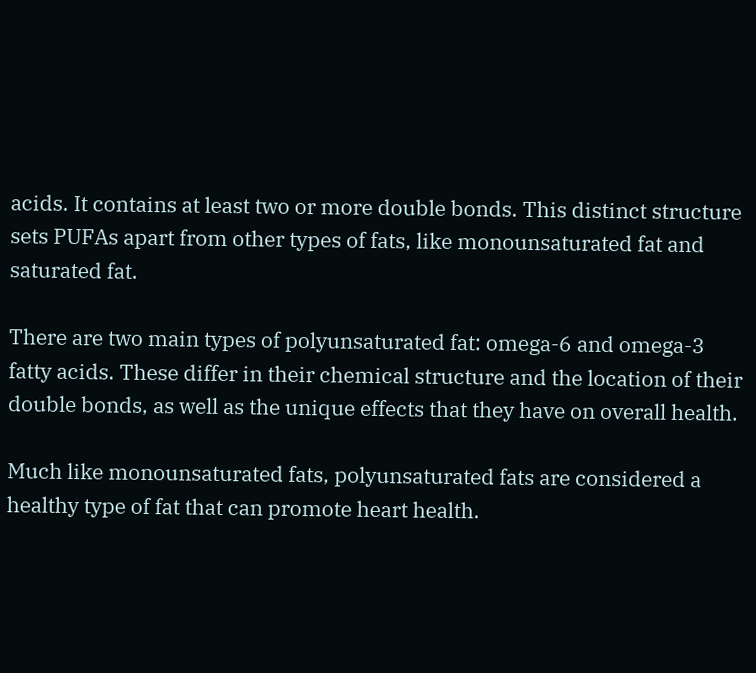acids. It contains at least two or more double bonds. This distinct structure sets PUFAs apart from other types of fats, like monounsaturated fat and saturated fat.

There are two main types of polyunsaturated fat: omega-6 and omega-3 fatty acids. These differ in their chemical structure and the location of their double bonds, as well as the unique effects that they have on overall health.

Much like monounsaturated fats, polyunsaturated fats are considered a healthy type of fat that can promote heart health.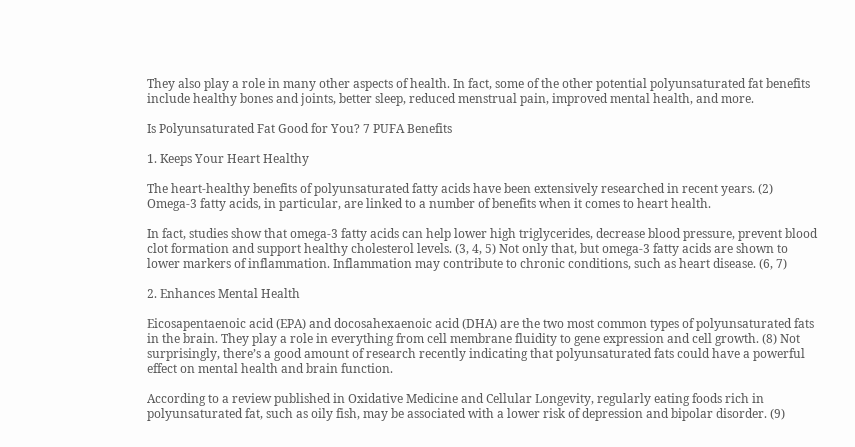They also play a role in many other aspects of health. In fact, some of the other potential polyunsaturated fat benefits include healthy bones and joints, better sleep, reduced menstrual pain, improved mental health, and more.

Is Polyunsaturated Fat Good for You? 7 PUFA Benefits

1. Keeps Your Heart Healthy

The heart-healthy benefits of polyunsaturated fatty acids have been extensively researched in recent years. (2) Omega-3 fatty acids, in particular, are linked to a number of benefits when it comes to heart health.

In fact, studies show that omega-3 fatty acids can help lower high triglycerides, decrease blood pressure, prevent blood clot formation and support healthy cholesterol levels. (3, 4, 5) Not only that, but omega-3 fatty acids are shown to lower markers of inflammation. Inflammation may contribute to chronic conditions, such as heart disease. (6, 7)

2. Enhances Mental Health

Eicosapentaenoic acid (EPA) and docosahexaenoic acid (DHA) are the two most common types of polyunsaturated fats in the brain. They play a role in everything from cell membrane fluidity to gene expression and cell growth. (8) Not surprisingly, there’s a good amount of research recently indicating that polyunsaturated fats could have a powerful effect on mental health and brain function.

According to a review published in Oxidative Medicine and Cellular Longevity, regularly eating foods rich in polyunsaturated fat, such as oily fish, may be associated with a lower risk of depression and bipolar disorder. (9)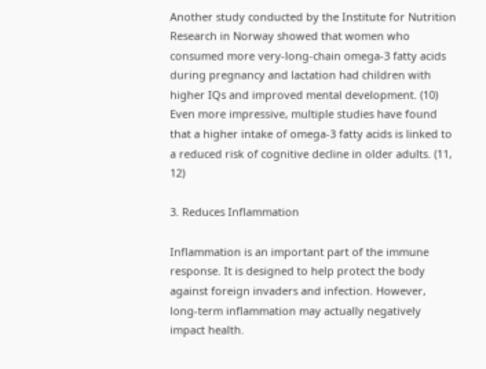Another study conducted by the Institute for Nutrition Research in Norway showed that women who consumed more very-long-chain omega-3 fatty acids during pregnancy and lactation had children with higher IQs and improved mental development. (10) Even more impressive, multiple studies have found that a higher intake of omega-3 fatty acids is linked to a reduced risk of cognitive decline in older adults. (11, 12)

3. Reduces Inflammation

Inflammation is an important part of the immune response. It is designed to help protect the body against foreign invaders and infection. However, long-term inflammation may actually negatively impact health.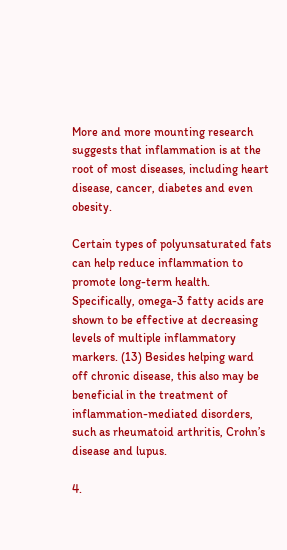More and more mounting research suggests that inflammation is at the root of most diseases, including heart disease, cancer, diabetes and even obesity.

Certain types of polyunsaturated fats can help reduce inflammation to promote long-term health. Specifically, omega-3 fatty acids are shown to be effective at decreasing levels of multiple inflammatory markers. (13) Besides helping ward off chronic disease, this also may be beneficial in the treatment of inflammation-mediated disorders, such as rheumatoid arthritis, Crohn’s disease and lupus.

4.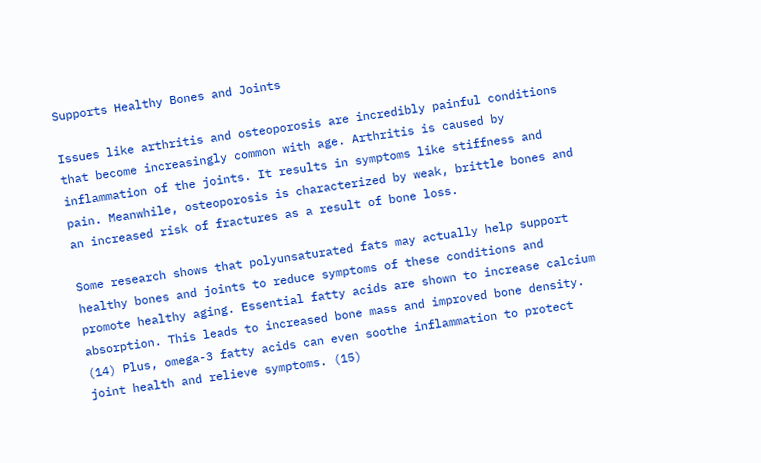Supports Healthy Bones and Joints

Issues like arthritis and osteoporosis are incredibly painful conditions that become increasingly common with age. Arthritis is caused by inflammation of the joints. It results in symptoms like stiffness and pain. Meanwhile, osteoporosis is characterized by weak, brittle bones and an increased risk of fractures as a result of bone loss.

Some research shows that polyunsaturated fats may actually help support healthy bones and joints to reduce symptoms of these conditions and promote healthy aging. Essential fatty acids are shown to increase calcium absorption. This leads to increased bone mass and improved bone density. (14) Plus, omega-3 fatty acids can even soothe inflammation to protect joint health and relieve symptoms. (15)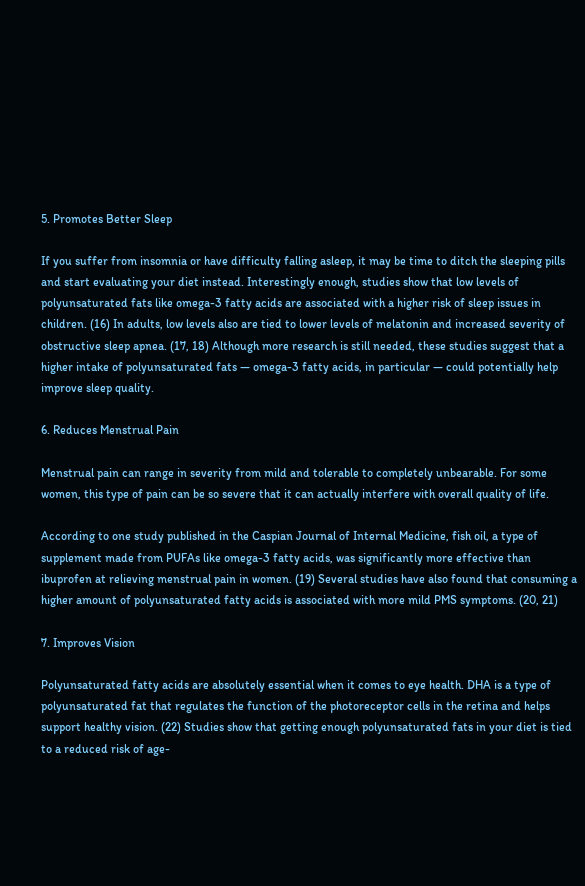5. Promotes Better Sleep

If you suffer from insomnia or have difficulty falling asleep, it may be time to ditch the sleeping pills and start evaluating your diet instead. Interestingly enough, studies show that low levels of polyunsaturated fats like omega-3 fatty acids are associated with a higher risk of sleep issues in children. (16) In adults, low levels also are tied to lower levels of melatonin and increased severity of obstructive sleep apnea. (17, 18) Although more research is still needed, these studies suggest that a higher intake of polyunsaturated fats — omega-3 fatty acids, in particular — could potentially help improve sleep quality.

6. Reduces Menstrual Pain

Menstrual pain can range in severity from mild and tolerable to completely unbearable. For some women, this type of pain can be so severe that it can actually interfere with overall quality of life.

According to one study published in the Caspian Journal of Internal Medicine, fish oil, a type of supplement made from PUFAs like omega-3 fatty acids, was significantly more effective than ibuprofen at relieving menstrual pain in women. (19) Several studies have also found that consuming a higher amount of polyunsaturated fatty acids is associated with more mild PMS symptoms. (20, 21)

7. Improves Vision

Polyunsaturated fatty acids are absolutely essential when it comes to eye health. DHA is a type of polyunsaturated fat that regulates the function of the photoreceptor cells in the retina and helps support healthy vision. (22) Studies show that getting enough polyunsaturated fats in your diet is tied to a reduced risk of age-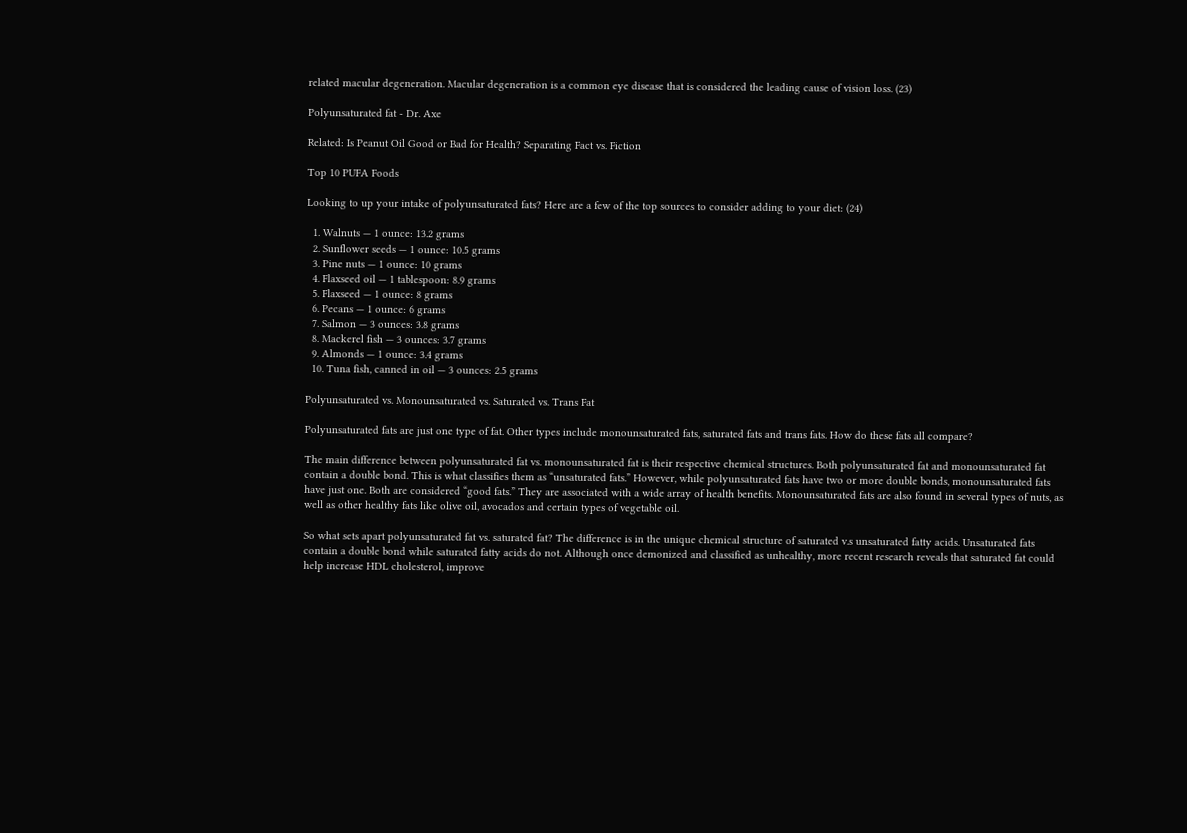related macular degeneration. Macular degeneration is a common eye disease that is considered the leading cause of vision loss. (23)

Polyunsaturated fat - Dr. Axe

Related: Is Peanut Oil Good or Bad for Health? Separating Fact vs. Fiction

Top 10 PUFA Foods

Looking to up your intake of polyunsaturated fats? Here are a few of the top sources to consider adding to your diet: (24)

  1. Walnuts — 1 ounce: 13.2 grams
  2. Sunflower seeds — 1 ounce: 10.5 grams
  3. Pine nuts — 1 ounce: 10 grams
  4. Flaxseed oil — 1 tablespoon: 8.9 grams
  5. Flaxseed — 1 ounce: 8 grams
  6. Pecans — 1 ounce: 6 grams
  7. Salmon — 3 ounces: 3.8 grams
  8. Mackerel fish — 3 ounces: 3.7 grams
  9. Almonds — 1 ounce: 3.4 grams
  10. Tuna fish, canned in oil — 3 ounces: 2.5 grams

Polyunsaturated vs. Monounsaturated vs. Saturated vs. Trans Fat

Polyunsaturated fats are just one type of fat. Other types include monounsaturated fats, saturated fats and trans fats. How do these fats all compare?

The main difference between polyunsaturated fat vs. monounsaturated fat is their respective chemical structures. Both polyunsaturated fat and monounsaturated fat contain a double bond. This is what classifies them as “unsaturated fats.” However, while polyunsaturated fats have two or more double bonds, monounsaturated fats have just one. Both are considered “good fats.” They are associated with a wide array of health benefits. Monounsaturated fats are also found in several types of nuts, as well as other healthy fats like olive oil, avocados and certain types of vegetable oil.

So what sets apart polyunsaturated fat vs. saturated fat? The difference is in the unique chemical structure of saturated v.s unsaturated fatty acids. Unsaturated fats contain a double bond while saturated fatty acids do not. Although once demonized and classified as unhealthy, more recent research reveals that saturated fat could help increase HDL cholesterol, improve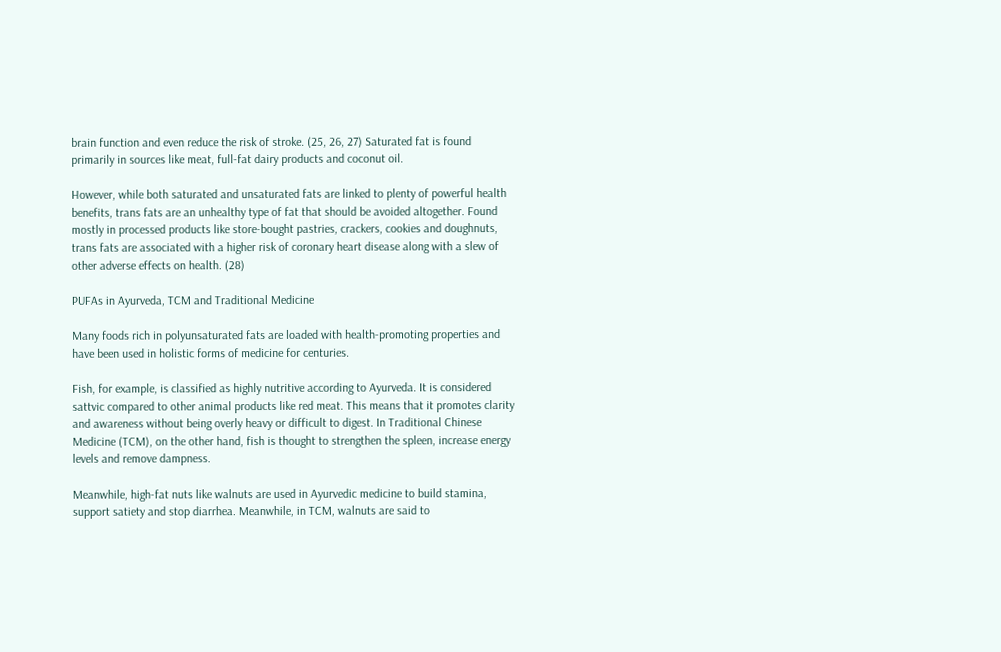brain function and even reduce the risk of stroke. (25, 26, 27) Saturated fat is found primarily in sources like meat, full-fat dairy products and coconut oil.

However, while both saturated and unsaturated fats are linked to plenty of powerful health benefits, trans fats are an unhealthy type of fat that should be avoided altogether. Found mostly in processed products like store-bought pastries, crackers, cookies and doughnuts, trans fats are associated with a higher risk of coronary heart disease along with a slew of other adverse effects on health. (28)

PUFAs in Ayurveda, TCM and Traditional Medicine

Many foods rich in polyunsaturated fats are loaded with health-promoting properties and have been used in holistic forms of medicine for centuries.

Fish, for example, is classified as highly nutritive according to Ayurveda. It is considered sattvic compared to other animal products like red meat. This means that it promotes clarity and awareness without being overly heavy or difficult to digest. In Traditional Chinese Medicine (TCM), on the other hand, fish is thought to strengthen the spleen, increase energy levels and remove dampness.

Meanwhile, high-fat nuts like walnuts are used in Ayurvedic medicine to build stamina, support satiety and stop diarrhea. Meanwhile, in TCM, walnuts are said to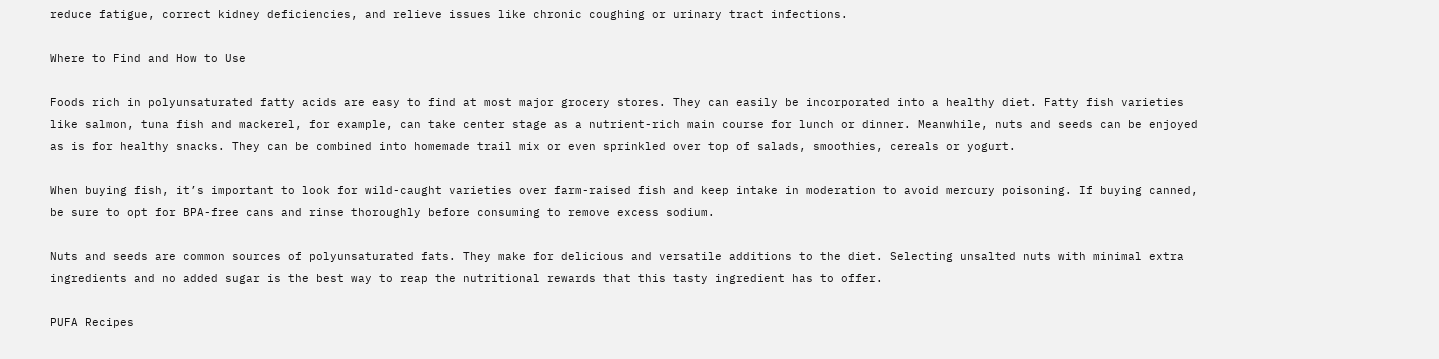reduce fatigue, correct kidney deficiencies, and relieve issues like chronic coughing or urinary tract infections.

Where to Find and How to Use

Foods rich in polyunsaturated fatty acids are easy to find at most major grocery stores. They can easily be incorporated into a healthy diet. Fatty fish varieties like salmon, tuna fish and mackerel, for example, can take center stage as a nutrient-rich main course for lunch or dinner. Meanwhile, nuts and seeds can be enjoyed as is for healthy snacks. They can be combined into homemade trail mix or even sprinkled over top of salads, smoothies, cereals or yogurt.

When buying fish, it’s important to look for wild-caught varieties over farm-raised fish and keep intake in moderation to avoid mercury poisoning. If buying canned, be sure to opt for BPA-free cans and rinse thoroughly before consuming to remove excess sodium.

Nuts and seeds are common sources of polyunsaturated fats. They make for delicious and versatile additions to the diet. Selecting unsalted nuts with minimal extra ingredients and no added sugar is the best way to reap the nutritional rewards that this tasty ingredient has to offer.

PUFA Recipes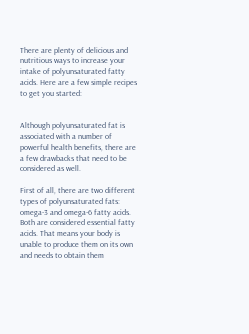There are plenty of delicious and nutritious ways to increase your intake of polyunsaturated fatty acids. Here are a few simple recipes to get you started:


Although polyunsaturated fat is associated with a number of powerful health benefits, there are a few drawbacks that need to be considered as well.

First of all, there are two different types of polyunsaturated fats: omega-3 and omega-6 fatty acids. Both are considered essential fatty acids. That means your body is unable to produce them on its own and needs to obtain them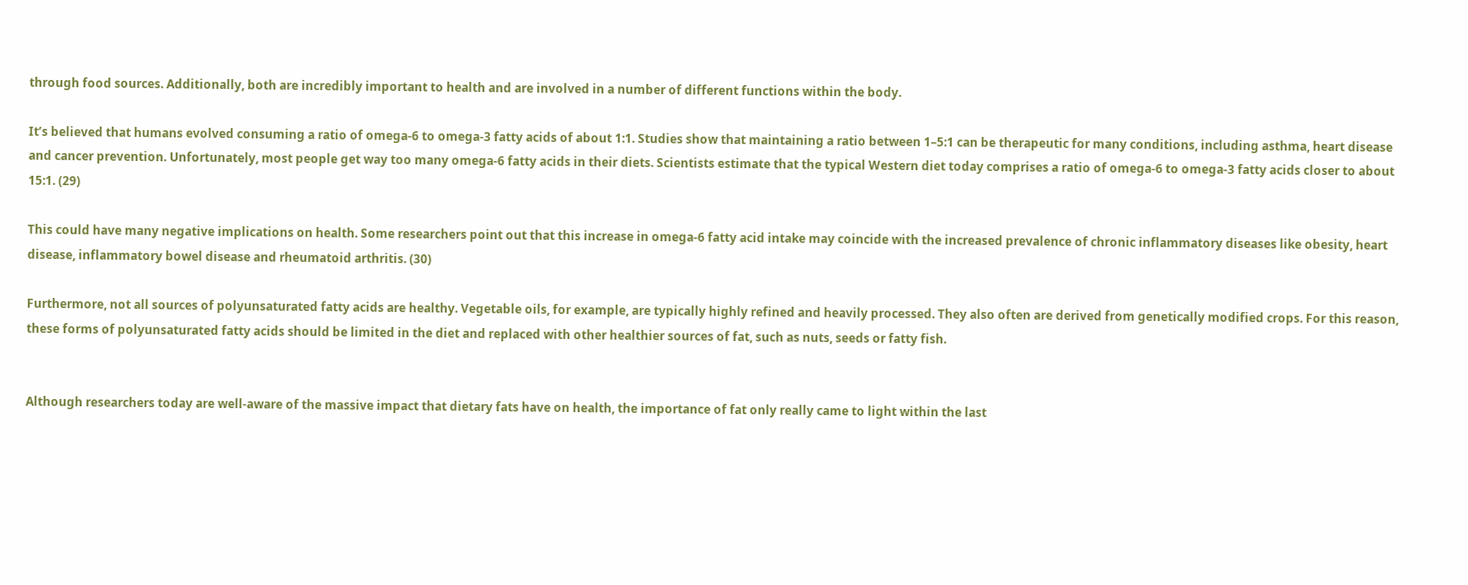through food sources. Additionally, both are incredibly important to health and are involved in a number of different functions within the body.

It’s believed that humans evolved consuming a ratio of omega-6 to omega-3 fatty acids of about 1:1. Studies show that maintaining a ratio between 1–5:1 can be therapeutic for many conditions, including asthma, heart disease and cancer prevention. Unfortunately, most people get way too many omega-6 fatty acids in their diets. Scientists estimate that the typical Western diet today comprises a ratio of omega-6 to omega-3 fatty acids closer to about 15:1. (29)

This could have many negative implications on health. Some researchers point out that this increase in omega-6 fatty acid intake may coincide with the increased prevalence of chronic inflammatory diseases like obesity, heart disease, inflammatory bowel disease and rheumatoid arthritis. (30)

Furthermore, not all sources of polyunsaturated fatty acids are healthy. Vegetable oils, for example, are typically highly refined and heavily processed. They also often are derived from genetically modified crops. For this reason, these forms of polyunsaturated fatty acids should be limited in the diet and replaced with other healthier sources of fat, such as nuts, seeds or fatty fish.


Although researchers today are well-aware of the massive impact that dietary fats have on health, the importance of fat only really came to light within the last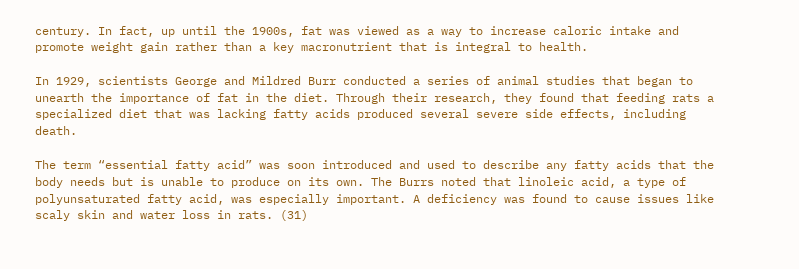century. In fact, up until the 1900s, fat was viewed as a way to increase caloric intake and promote weight gain rather than a key macronutrient that is integral to health.

In 1929, scientists George and Mildred Burr conducted a series of animal studies that began to unearth the importance of fat in the diet. Through their research, they found that feeding rats a specialized diet that was lacking fatty acids produced several severe side effects, including death.

The term “essential fatty acid” was soon introduced and used to describe any fatty acids that the body needs but is unable to produce on its own. The Burrs noted that linoleic acid, a type of polyunsaturated fatty acid, was especially important. A deficiency was found to cause issues like scaly skin and water loss in rats. (31)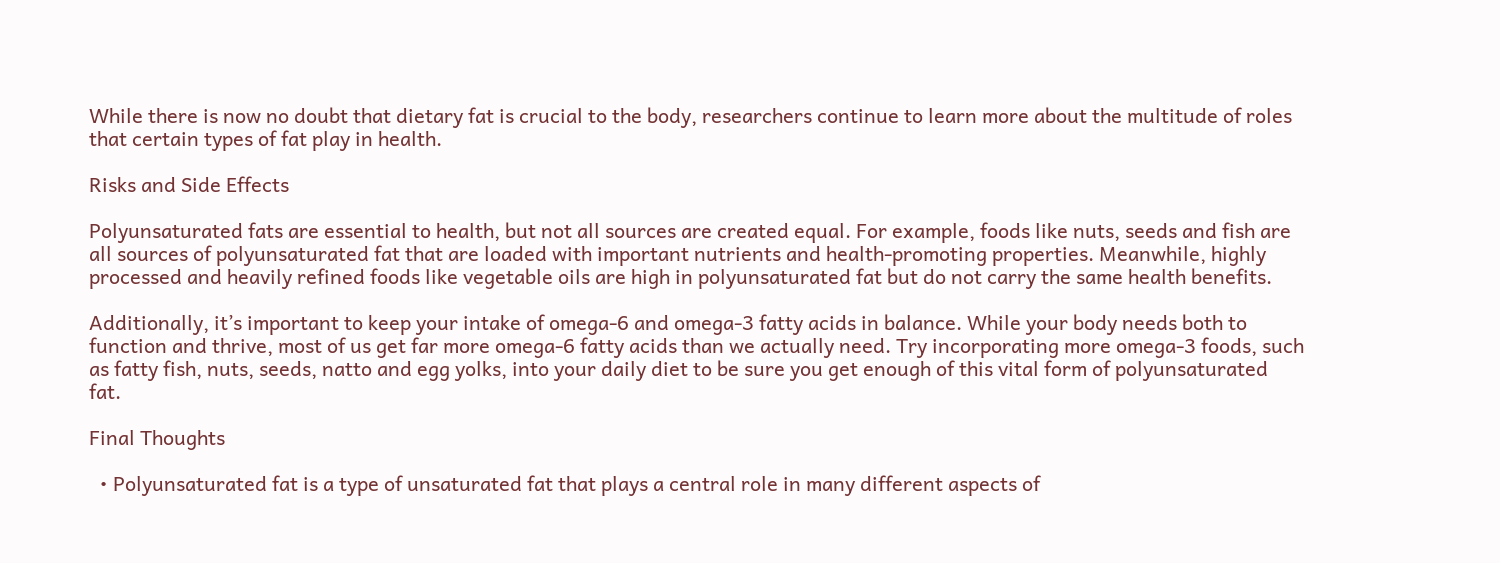While there is now no doubt that dietary fat is crucial to the body, researchers continue to learn more about the multitude of roles that certain types of fat play in health.

Risks and Side Effects

Polyunsaturated fats are essential to health, but not all sources are created equal. For example, foods like nuts, seeds and fish are all sources of polyunsaturated fat that are loaded with important nutrients and health-promoting properties. Meanwhile, highly processed and heavily refined foods like vegetable oils are high in polyunsaturated fat but do not carry the same health benefits.

Additionally, it’s important to keep your intake of omega-6 and omega-3 fatty acids in balance. While your body needs both to function and thrive, most of us get far more omega-6 fatty acids than we actually need. Try incorporating more omega-3 foods, such as fatty fish, nuts, seeds, natto and egg yolks, into your daily diet to be sure you get enough of this vital form of polyunsaturated fat.

Final Thoughts

  • Polyunsaturated fat is a type of unsaturated fat that plays a central role in many different aspects of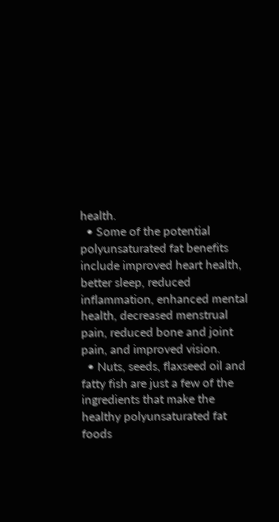health.
  • Some of the potential polyunsaturated fat benefits include improved heart health, better sleep, reduced inflammation, enhanced mental health, decreased menstrual pain, reduced bone and joint pain, and improved vision.
  • Nuts, seeds, flaxseed oil and fatty fish are just a few of the ingredients that make the healthy polyunsaturated fat foods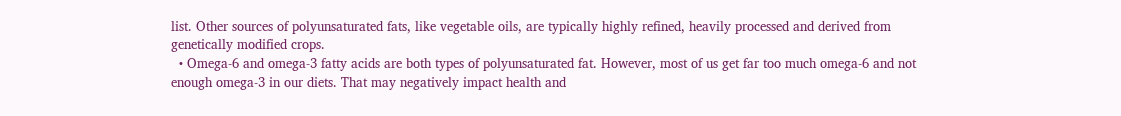list. Other sources of polyunsaturated fats, like vegetable oils, are typically highly refined, heavily processed and derived from genetically modified crops.
  • Omega-6 and omega-3 fatty acids are both types of polyunsaturated fat. However, most of us get far too much omega-6 and not enough omega-3 in our diets. That may negatively impact health and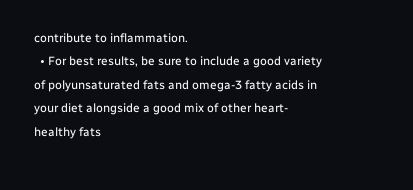contribute to inflammation.
  • For best results, be sure to include a good variety of polyunsaturated fats and omega-3 fatty acids in your diet alongside a good mix of other heart-healthy fats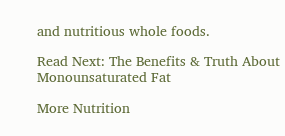and nutritious whole foods.

Read Next: The Benefits & Truth About Monounsaturated Fat

More Nutrition